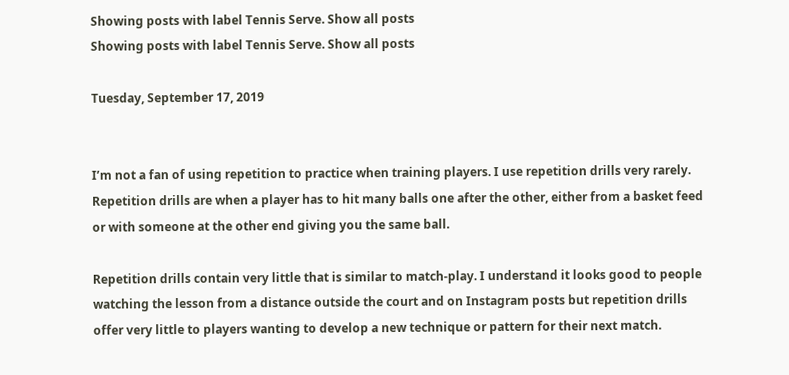Showing posts with label Tennis Serve. Show all posts
Showing posts with label Tennis Serve. Show all posts

Tuesday, September 17, 2019


I’m not a fan of using repetition to practice when training players. I use repetition drills very rarely. Repetition drills are when a player has to hit many balls one after the other, either from a basket feed or with someone at the other end giving you the same ball.

Repetition drills contain very little that is similar to match-play. I understand it looks good to people watching the lesson from a distance outside the court and on Instagram posts but repetition drills offer very little to players wanting to develop a new technique or pattern for their next match.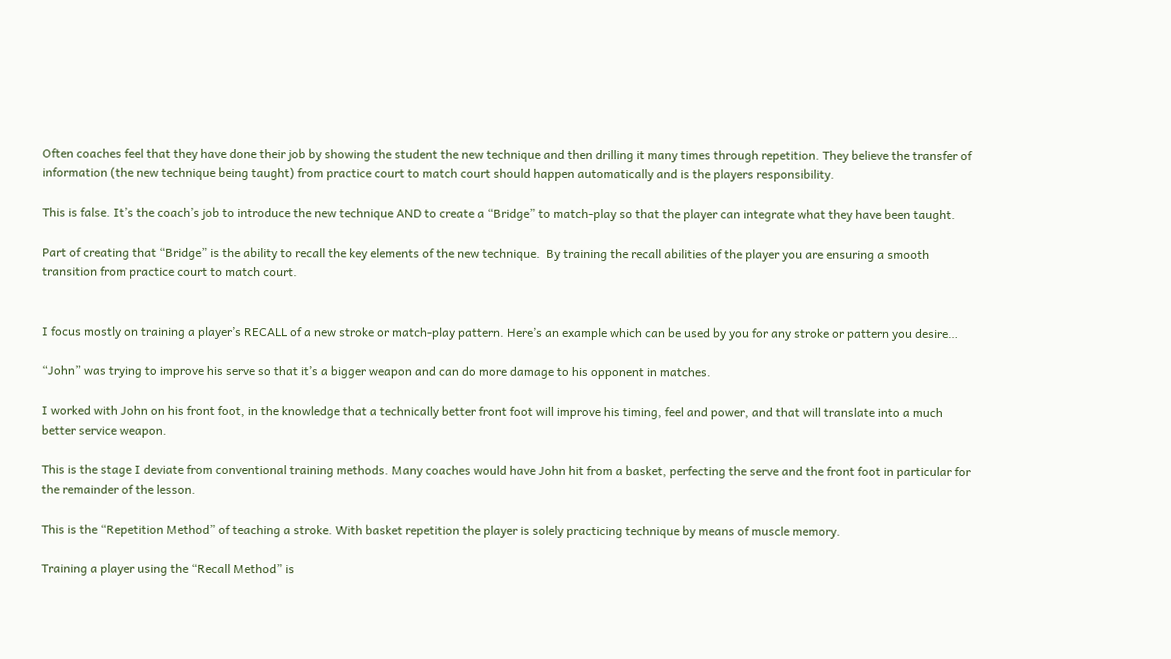Often coaches feel that they have done their job by showing the student the new technique and then drilling it many times through repetition. They believe the transfer of information (the new technique being taught) from practice court to match court should happen automatically and is the players responsibility.

This is false. It’s the coach’s job to introduce the new technique AND to create a “Bridge” to match-play so that the player can integrate what they have been taught.

Part of creating that “Bridge” is the ability to recall the key elements of the new technique.  By training the recall abilities of the player you are ensuring a smooth transition from practice court to match court.


I focus mostly on training a player’s RECALL of a new stroke or match-play pattern. Here’s an example which can be used by you for any stroke or pattern you desire…

“John” was trying to improve his serve so that it’s a bigger weapon and can do more damage to his opponent in matches.

I worked with John on his front foot, in the knowledge that a technically better front foot will improve his timing, feel and power, and that will translate into a much better service weapon.

This is the stage I deviate from conventional training methods. Many coaches would have John hit from a basket, perfecting the serve and the front foot in particular for the remainder of the lesson.

This is the “Repetition Method” of teaching a stroke. With basket repetition the player is solely practicing technique by means of muscle memory.

Training a player using the “Recall Method” is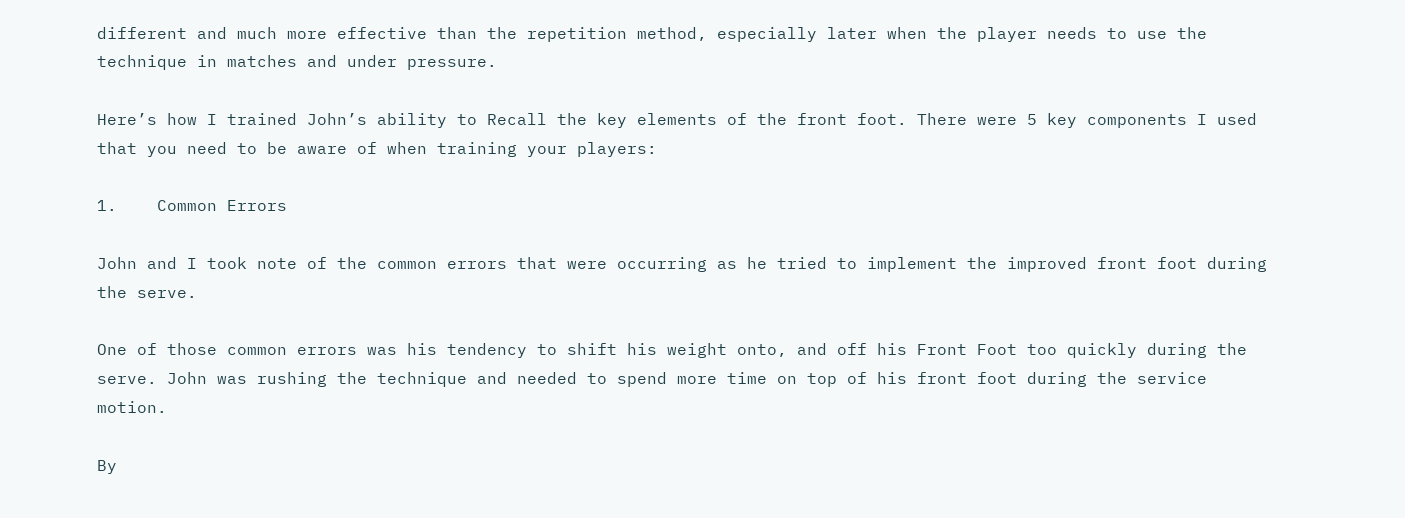different and much more effective than the repetition method, especially later when the player needs to use the technique in matches and under pressure.

Here’s how I trained John’s ability to Recall the key elements of the front foot. There were 5 key components I used that you need to be aware of when training your players:

1.    Common Errors

John and I took note of the common errors that were occurring as he tried to implement the improved front foot during the serve.

One of those common errors was his tendency to shift his weight onto, and off his Front Foot too quickly during the serve. John was rushing the technique and needed to spend more time on top of his front foot during the service motion.

By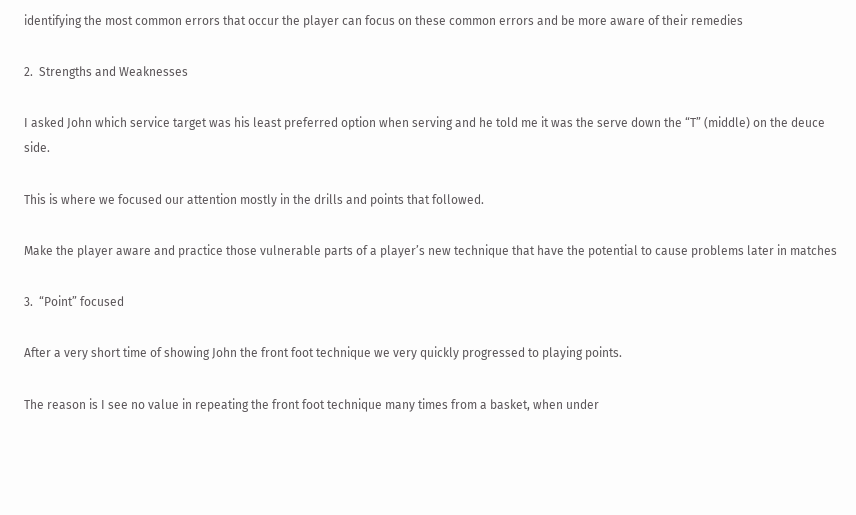identifying the most common errors that occur the player can focus on these common errors and be more aware of their remedies

2.  Strengths and Weaknesses

I asked John which service target was his least preferred option when serving and he told me it was the serve down the “T” (middle) on the deuce side.

This is where we focused our attention mostly in the drills and points that followed.

Make the player aware and practice those vulnerable parts of a player’s new technique that have the potential to cause problems later in matches

3.  “Point” focused

After a very short time of showing John the front foot technique we very quickly progressed to playing points.

The reason is I see no value in repeating the front foot technique many times from a basket, when under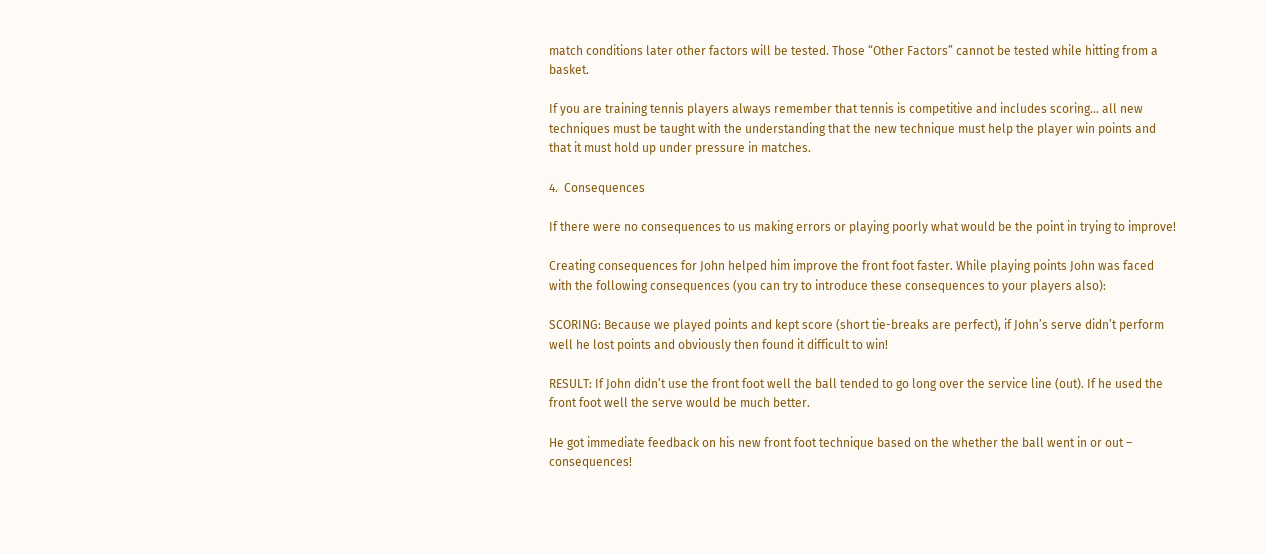match conditions later other factors will be tested. Those “Other Factors” cannot be tested while hitting from a basket.

If you are training tennis players always remember that tennis is competitive and includes scoring… all new techniques must be taught with the understanding that the new technique must help the player win points and that it must hold up under pressure in matches.

4.  Consequences

If there were no consequences to us making errors or playing poorly what would be the point in trying to improve!

Creating consequences for John helped him improve the front foot faster. While playing points John was faced with the following consequences (you can try to introduce these consequences to your players also):

SCORING: Because we played points and kept score (short tie-breaks are perfect), if John’s serve didn’t perform well he lost points and obviously then found it difficult to win!

RESULT: If John didn’t use the front foot well the ball tended to go long over the service line (out). If he used the front foot well the serve would be much better.

He got immediate feedback on his new front foot technique based on the whether the ball went in or out – consequences!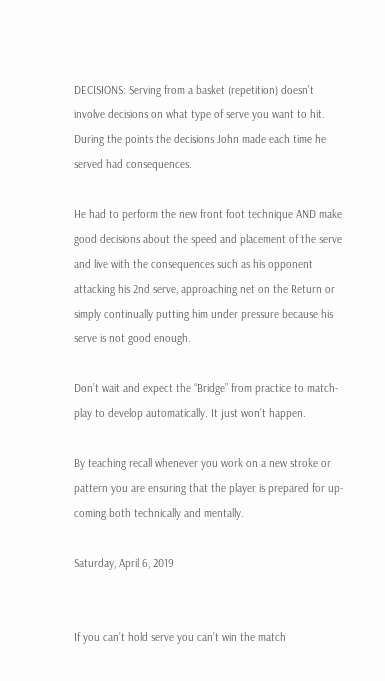DECISIONS: Serving from a basket (repetition) doesn’t involve decisions on what type of serve you want to hit. During the points the decisions John made each time he served had consequences.

He had to perform the new front foot technique AND make good decisions about the speed and placement of the serve and live with the consequences such as his opponent
attacking his 2nd serve, approaching net on the Return or simply continually putting him under pressure because his serve is not good enough.

Don’t wait and expect the “Bridge” from practice to match-play to develop automatically. It just won’t happen.

By teaching recall whenever you work on a new stroke or pattern you are ensuring that the player is prepared for up-coming both technically and mentally.

Saturday, April 6, 2019


If you can’t hold serve you can’t win the match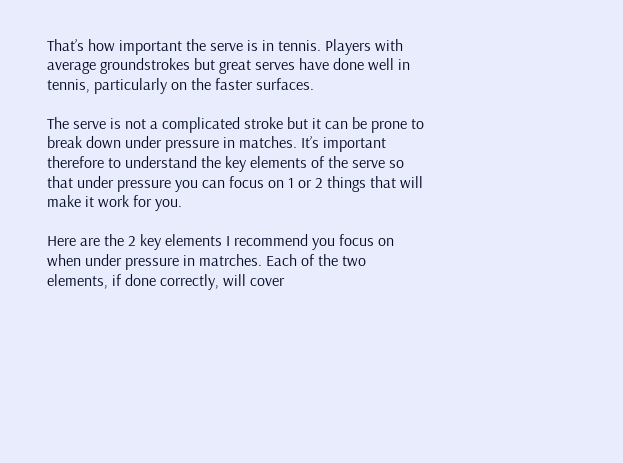That’s how important the serve is in tennis. Players with average groundstrokes but great serves have done well in tennis, particularly on the faster surfaces.

The serve is not a complicated stroke but it can be prone to break down under pressure in matches. It’s important therefore to understand the key elements of the serve so that under pressure you can focus on 1 or 2 things that will make it work for you.

Here are the 2 key elements I recommend you focus on when under pressure in matrches. Each of the two elements, if done correctly, will cover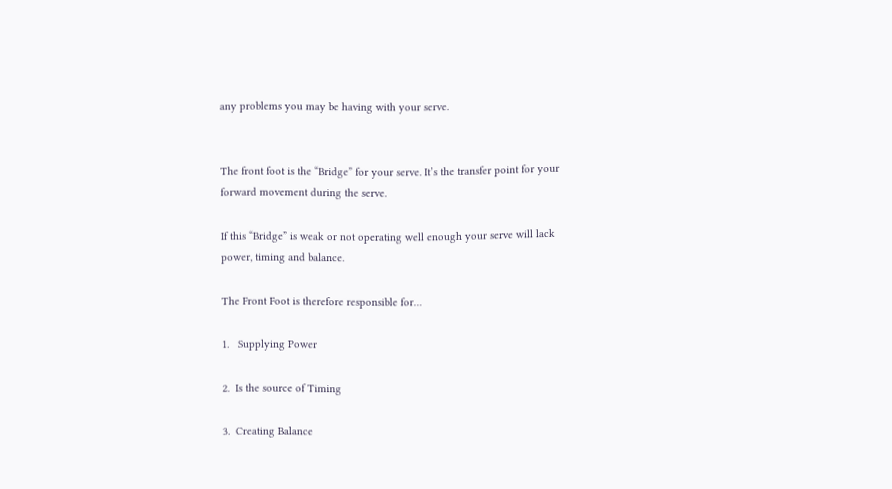any problems you may be having with your serve.


The front foot is the “Bridge” for your serve. It’s the transfer point for your forward movement during the serve.

If this “Bridge” is weak or not operating well enough your serve will lack power, timing and balance.

The Front Foot is therefore responsible for…

1.   Supplying Power

2.  Is the source of Timing

3.  Creating Balance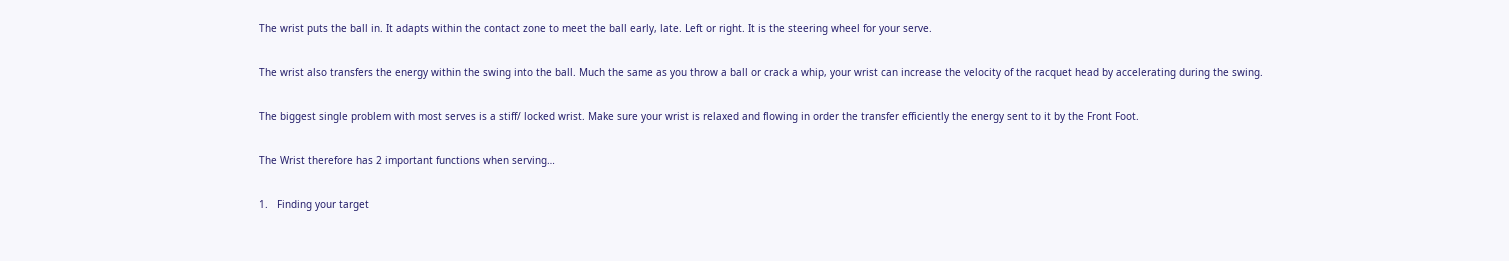The wrist puts the ball in. It adapts within the contact zone to meet the ball early, late. Left or right. It is the steering wheel for your serve.

The wrist also transfers the energy within the swing into the ball. Much the same as you throw a ball or crack a whip, your wrist can increase the velocity of the racquet head by accelerating during the swing.

The biggest single problem with most serves is a stiff/ locked wrist. Make sure your wrist is relaxed and flowing in order the transfer efficiently the energy sent to it by the Front Foot.

The Wrist therefore has 2 important functions when serving…

1.   Finding your target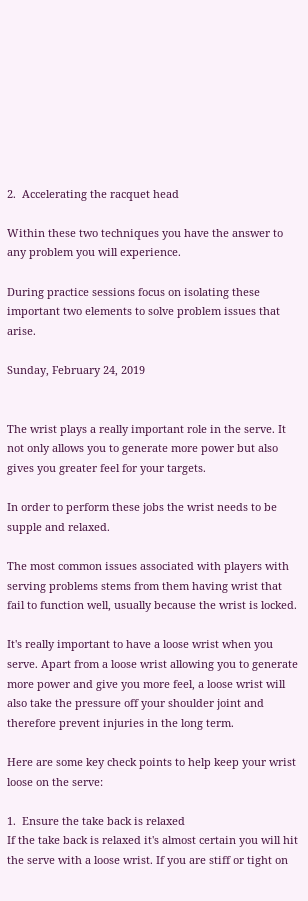2.  Accelerating the racquet head

Within these two techniques you have the answer to any problem you will experience.

During practice sessions focus on isolating these important two elements to solve problem issues that arise.

Sunday, February 24, 2019


The wrist plays a really important role in the serve. It not only allows you to generate more power but also gives you greater feel for your targets.

In order to perform these jobs the wrist needs to be supple and relaxed.

The most common issues associated with players with serving problems stems from them having wrist that fail to function well, usually because the wrist is locked.

It's really important to have a loose wrist when you serve. Apart from a loose wrist allowing you to generate more power and give you more feel, a loose wrist will also take the pressure off your shoulder joint and therefore prevent injuries in the long term.

Here are some key check points to help keep your wrist loose on the serve:

1.  Ensure the take back is relaxed
If the take back is relaxed it's almost certain you will hit the serve with a loose wrist. If you are stiff or tight on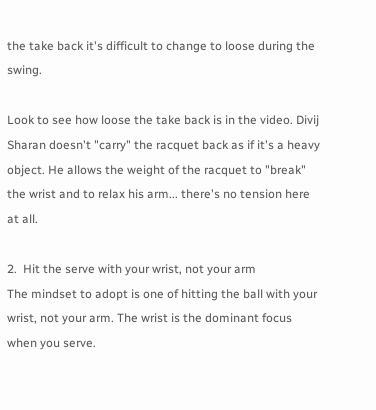the take back it's difficult to change to loose during the swing.

Look to see how loose the take back is in the video. Divij Sharan doesn't "carry" the racquet back as if it's a heavy object. He allows the weight of the racquet to "break" the wrist and to relax his arm... there's no tension here at all.

2.  Hit the serve with your wrist, not your arm
The mindset to adopt is one of hitting the ball with your wrist, not your arm. The wrist is the dominant focus when you serve.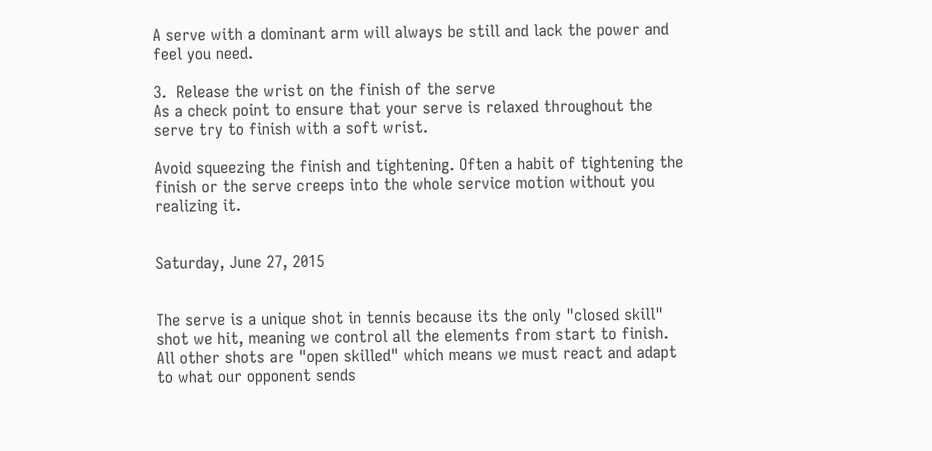A serve with a dominant arm will always be still and lack the power and feel you need.

3.  Release the wrist on the finish of the serve
As a check point to ensure that your serve is relaxed throughout the serve try to finish with a soft wrist.

Avoid squeezing the finish and tightening. Often a habit of tightening the finish or the serve creeps into the whole service motion without you realizing it.


Saturday, June 27, 2015


The serve is a unique shot in tennis because its the only "closed skill" shot we hit, meaning we control all the elements from start to finish. All other shots are "open skilled" which means we must react and adapt to what our opponent sends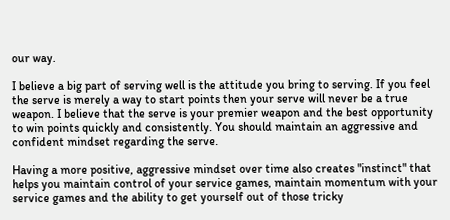our way.

I believe a big part of serving well is the attitude you bring to serving. If you feel the serve is merely a way to start points then your serve will never be a true weapon. I believe that the serve is your premier weapon and the best opportunity to win points quickly and consistently. You should maintain an aggressive and confident mindset regarding the serve.

Having a more positive, aggressive mindset over time also creates "instinct" that helps you maintain control of your service games, maintain momentum with your service games and the ability to get yourself out of those tricky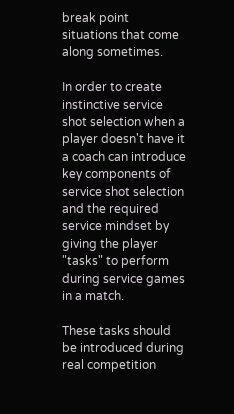break point situations that come along sometimes.

In order to create instinctive service shot selection when a player doesn't have it a coach can introduce key components of service shot selection and the required service mindset by giving the player "tasks" to perform during service games in a match.

These tasks should be introduced during real competition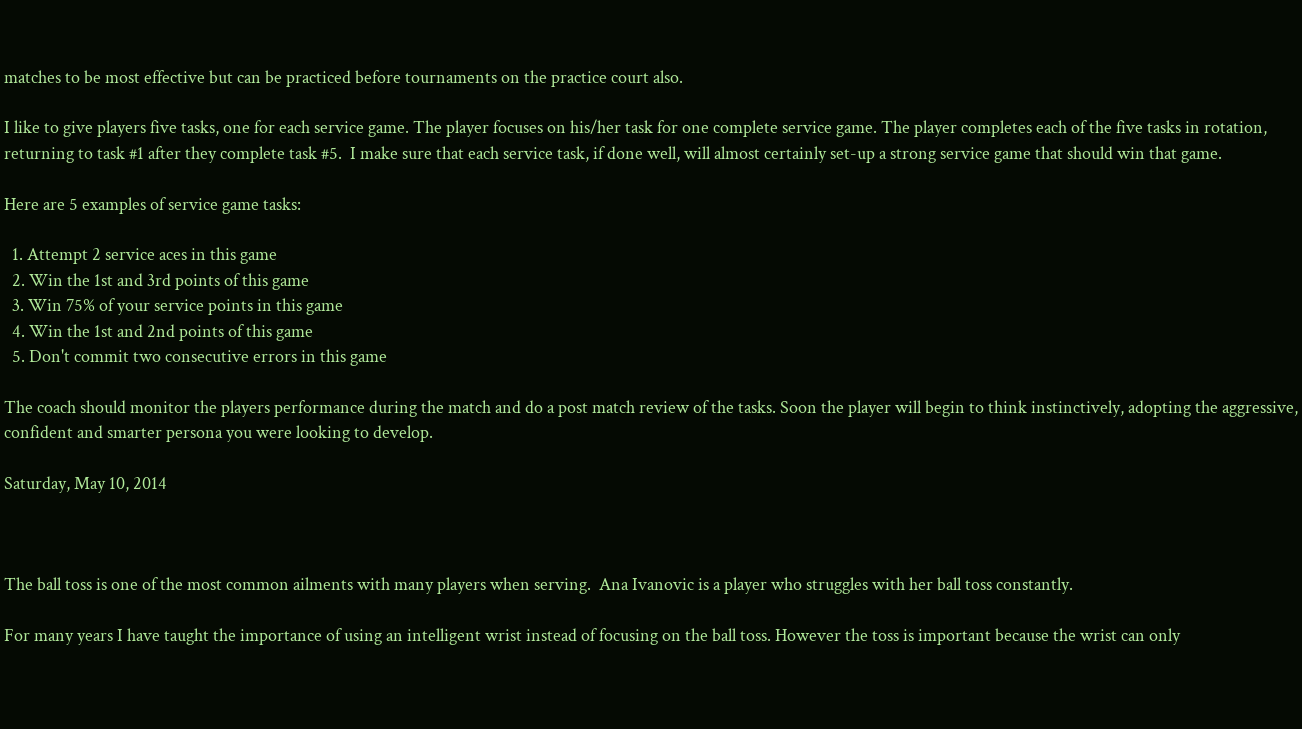matches to be most effective but can be practiced before tournaments on the practice court also.

I like to give players five tasks, one for each service game. The player focuses on his/her task for one complete service game. The player completes each of the five tasks in rotation, returning to task #1 after they complete task #5.  I make sure that each service task, if done well, will almost certainly set-up a strong service game that should win that game.

Here are 5 examples of service game tasks:

  1. Attempt 2 service aces in this game
  2. Win the 1st and 3rd points of this game
  3. Win 75% of your service points in this game
  4. Win the 1st and 2nd points of this game
  5. Don't commit two consecutive errors in this game

The coach should monitor the players performance during the match and do a post match review of the tasks. Soon the player will begin to think instinctively, adopting the aggressive, confident and smarter persona you were looking to develop.

Saturday, May 10, 2014



The ball toss is one of the most common ailments with many players when serving.  Ana Ivanovic is a player who struggles with her ball toss constantly.

For many years I have taught the importance of using an intelligent wrist instead of focusing on the ball toss. However the toss is important because the wrist can only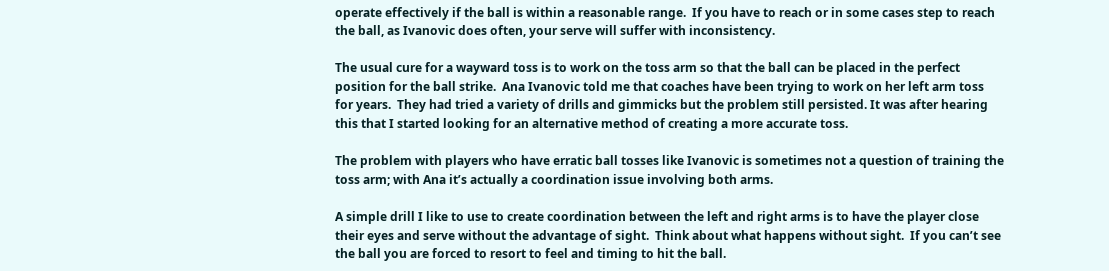operate effectively if the ball is within a reasonable range.  If you have to reach or in some cases step to reach the ball, as Ivanovic does often, your serve will suffer with inconsistency.

The usual cure for a wayward toss is to work on the toss arm so that the ball can be placed in the perfect position for the ball strike.  Ana Ivanovic told me that coaches have been trying to work on her left arm toss for years.  They had tried a variety of drills and gimmicks but the problem still persisted. It was after hearing this that I started looking for an alternative method of creating a more accurate toss.

The problem with players who have erratic ball tosses like Ivanovic is sometimes not a question of training the toss arm; with Ana it’s actually a coordination issue involving both arms.

A simple drill I like to use to create coordination between the left and right arms is to have the player close their eyes and serve without the advantage of sight.  Think about what happens without sight.  If you can’t see the ball you are forced to resort to feel and timing to hit the ball.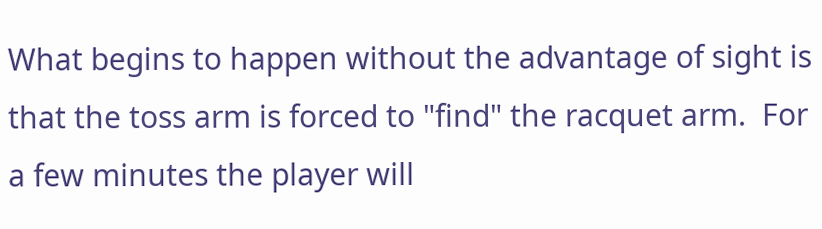What begins to happen without the advantage of sight is that the toss arm is forced to "find" the racquet arm.  For a few minutes the player will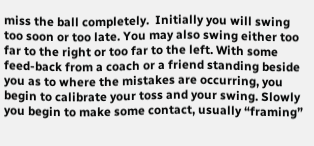miss the ball completely.  Initially you will swing too soon or too late. You may also swing either too far to the right or too far to the left. With some feed-back from a coach or a friend standing beside you as to where the mistakes are occurring, you begin to calibrate your toss and your swing. Slowly you begin to make some contact, usually “framing”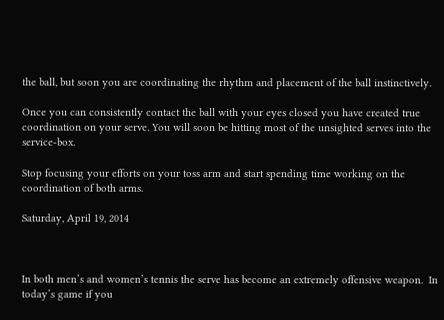the ball, but soon you are coordinating the rhythm and placement of the ball instinctively.

Once you can consistently contact the ball with your eyes closed you have created true coordination on your serve. You will soon be hitting most of the unsighted serves into the service-box.

Stop focusing your efforts on your toss arm and start spending time working on the coordination of both arms.

Saturday, April 19, 2014



In both men’s and women’s tennis the serve has become an extremely offensive weapon.  In today’s game if you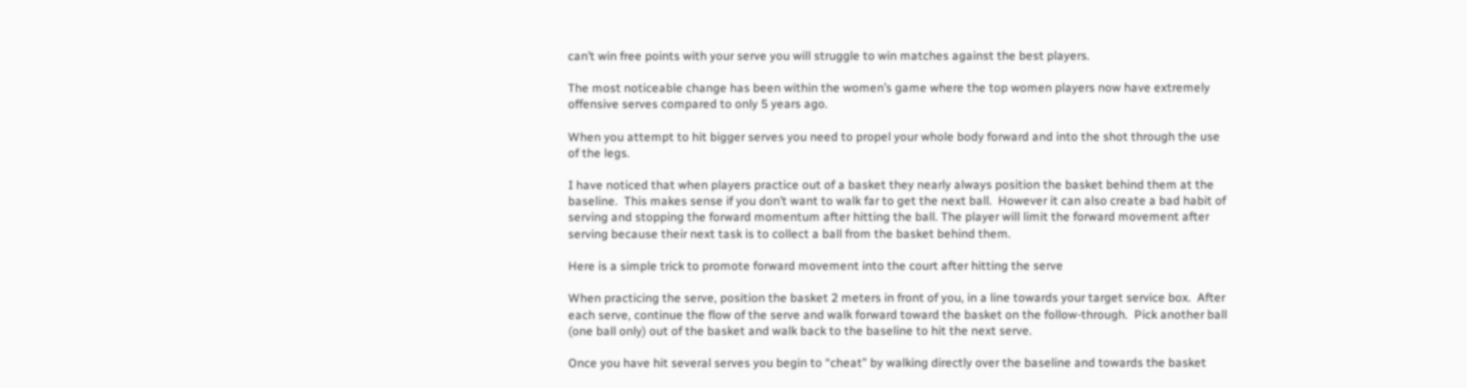can’t win free points with your serve you will struggle to win matches against the best players.

The most noticeable change has been within the women’s game where the top women players now have extremely offensive serves compared to only 5 years ago.

When you attempt to hit bigger serves you need to propel your whole body forward and into the shot through the use of the legs.

I have noticed that when players practice out of a basket they nearly always position the basket behind them at the baseline.  This makes sense if you don’t want to walk far to get the next ball.  However it can also create a bad habit of serving and stopping the forward momentum after hitting the ball. The player will limit the forward movement after serving because their next task is to collect a ball from the basket behind them.

Here is a simple trick to promote forward movement into the court after hitting the serve

When practicing the serve, position the basket 2 meters in front of you, in a line towards your target service box.  After each serve, continue the flow of the serve and walk forward toward the basket on the follow-through.  Pick another ball (one ball only) out of the basket and walk back to the baseline to hit the next serve.

Once you have hit several serves you begin to “cheat” by walking directly over the baseline and towards the basket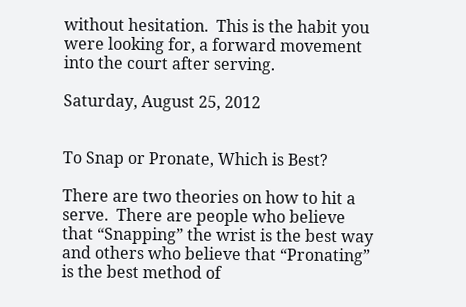without hesitation.  This is the habit you were looking for, a forward movement into the court after serving.

Saturday, August 25, 2012


To Snap or Pronate, Which is Best?

There are two theories on how to hit a serve.  There are people who believe that “Snapping” the wrist is the best way and others who believe that “Pronating” is the best method of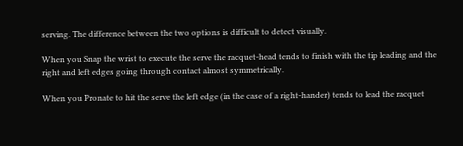serving. The difference between the two options is difficult to detect visually.

When you Snap the wrist to execute the serve the racquet-head tends to finish with the tip leading and the right and left edges going through contact almost symmetrically.

When you Pronate to hit the serve the left edge (in the case of a right-hander) tends to lead the racquet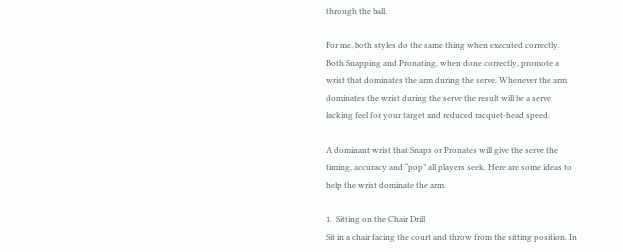through the ball.

For me, both styles do the same thing when executed correctly. Both Snapping and Pronating, when done correctly, promote a wrist that dominates the arm during the serve. Whenever the arm dominates the wrist during the serve the result will be a serve lacking feel for your target and reduced racquet-head speed.

A dominant wrist that Snaps or Pronates will give the serve the timing, accuracy and “pop” all players seek. Here are some ideas to help the wrist dominate the arm.

1.  Sitting on the Chair Drill
Sit in a chair facing the court and throw from the sitting position. In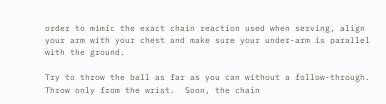order to mimic the exact chain reaction used when serving, align your arm with your chest and make sure your under-arm is parallel with the ground.

Try to throw the ball as far as you can without a follow-through.  Throw only from the wrist.  Soon, the chain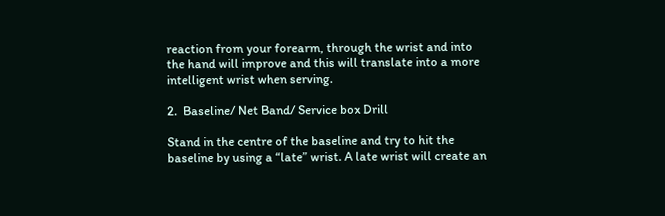reaction from your forearm, through the wrist and into the hand will improve and this will translate into a more intelligent wrist when serving.

2.  Baseline/ Net Band/ Service box Drill

Stand in the centre of the baseline and try to hit the baseline by using a “late” wrist. A late wrist will create an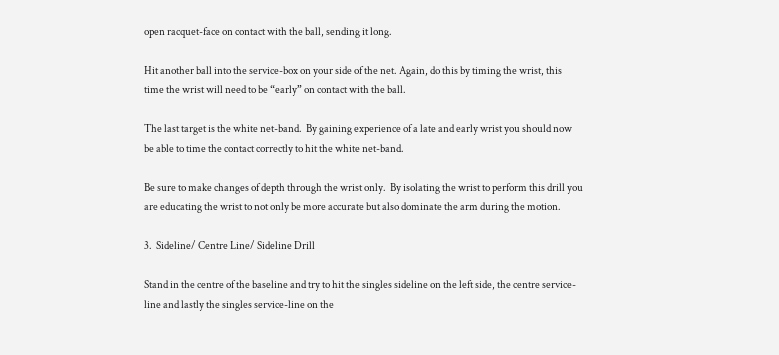open racquet-face on contact with the ball, sending it long.

Hit another ball into the service-box on your side of the net. Again, do this by timing the wrist, this time the wrist will need to be “early” on contact with the ball.

The last target is the white net-band.  By gaining experience of a late and early wrist you should now be able to time the contact correctly to hit the white net-band.

Be sure to make changes of depth through the wrist only.  By isolating the wrist to perform this drill you are educating the wrist to not only be more accurate but also dominate the arm during the motion.

3.  Sideline/ Centre Line/ Sideline Drill

Stand in the centre of the baseline and try to hit the singles sideline on the left side, the centre service-line and lastly the singles service-line on the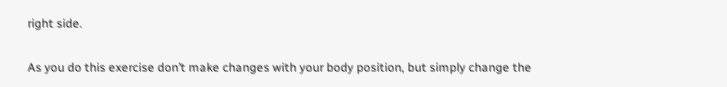right side.

As you do this exercise don’t make changes with your body position, but simply change the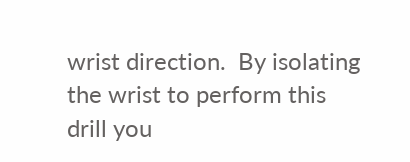wrist direction.  By isolating the wrist to perform this drill you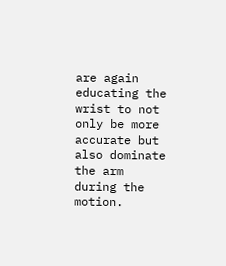are again educating the wrist to not only be more accurate but also dominate the arm during the motion.